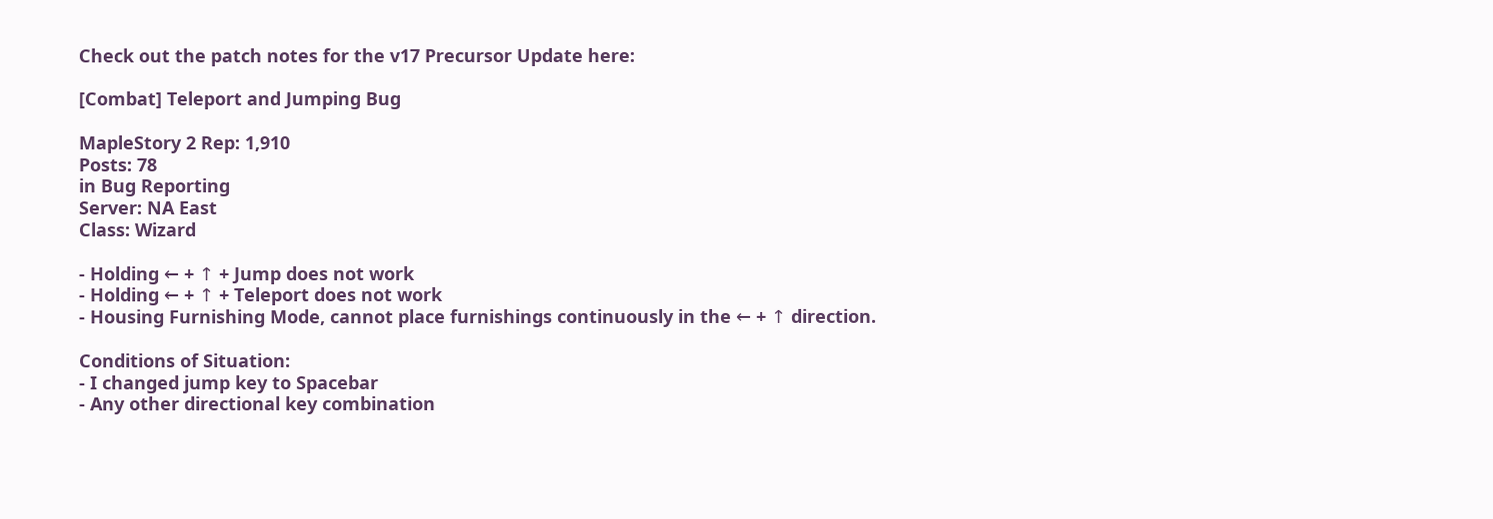Check out the patch notes for the v17 Precursor Update here:

[Combat] Teleport and Jumping Bug

MapleStory 2 Rep: 1,910
Posts: 78
in Bug Reporting
Server: NA East
Class: Wizard

- Holding ← + ↑ + Jump does not work
- Holding ← + ↑ + Teleport does not work
- Housing Furnishing Mode, cannot place furnishings continuously in the ← + ↑ direction.

Conditions of Situation:
- I changed jump key to Spacebar
- Any other directional key combination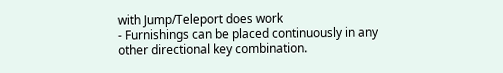with Jump/Teleport does work
- Furnishings can be placed continuously in any other directional key combination.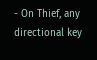- On Thief, any directional key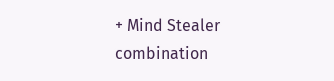+ Mind Stealer combination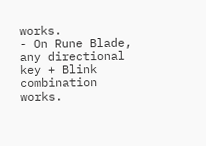works.
- On Rune Blade, any directional key + Blink combination works.